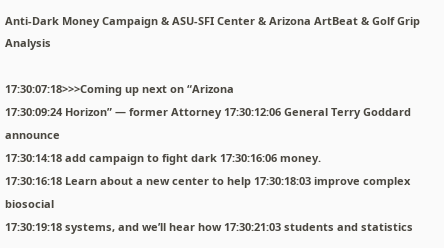Anti-Dark Money Campaign & ASU-SFI Center & Arizona ArtBeat & Golf Grip Analysis

17:30:07:18>>>Coming up next on “Arizona
17:30:09:24 Horizon” — former Attorney 17:30:12:06 General Terry Goddard announce
17:30:14:18 add campaign to fight dark 17:30:16:06 money.
17:30:16:18 Learn about a new center to help 17:30:18:03 improve complex biosocial
17:30:19:18 systems, and we’ll hear how 17:30:21:03 students and statistics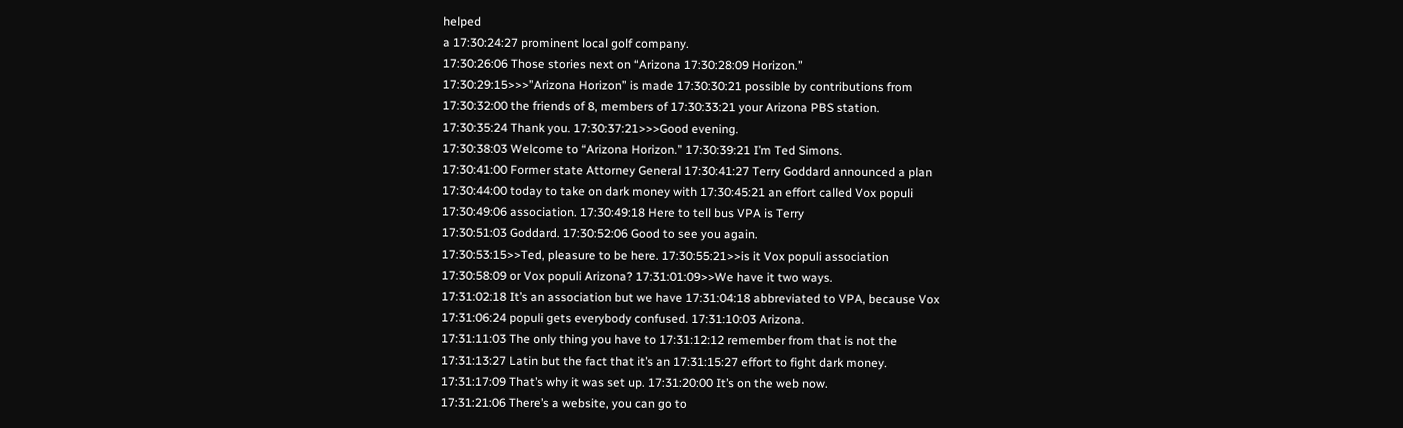helped
a 17:30:24:27 prominent local golf company.
17:30:26:06 Those stories next on “Arizona 17:30:28:09 Horizon.”
17:30:29:15>>>”Arizona Horizon” is made 17:30:30:21 possible by contributions from
17:30:32:00 the friends of 8, members of 17:30:33:21 your Arizona PBS station.
17:30:35:24 Thank you. 17:30:37:21>>>Good evening.
17:30:38:03 Welcome to “Arizona Horizon.” 17:30:39:21 I’m Ted Simons.
17:30:41:00 Former state Attorney General 17:30:41:27 Terry Goddard announced a plan
17:30:44:00 today to take on dark money with 17:30:45:21 an effort called Vox populi
17:30:49:06 association. 17:30:49:18 Here to tell bus VPA is Terry
17:30:51:03 Goddard. 17:30:52:06 Good to see you again.
17:30:53:15>>Ted, pleasure to be here. 17:30:55:21>>is it Vox populi association
17:30:58:09 or Vox populi Arizona? 17:31:01:09>>We have it two ways.
17:31:02:18 It’s an association but we have 17:31:04:18 abbreviated to VPA, because Vox
17:31:06:24 populi gets everybody confused. 17:31:10:03 Arizona.
17:31:11:03 The only thing you have to 17:31:12:12 remember from that is not the
17:31:13:27 Latin but the fact that it’s an 17:31:15:27 effort to fight dark money.
17:31:17:09 That’s why it was set up. 17:31:20:00 It’s on the web now.
17:31:21:06 There’s a website, you can go to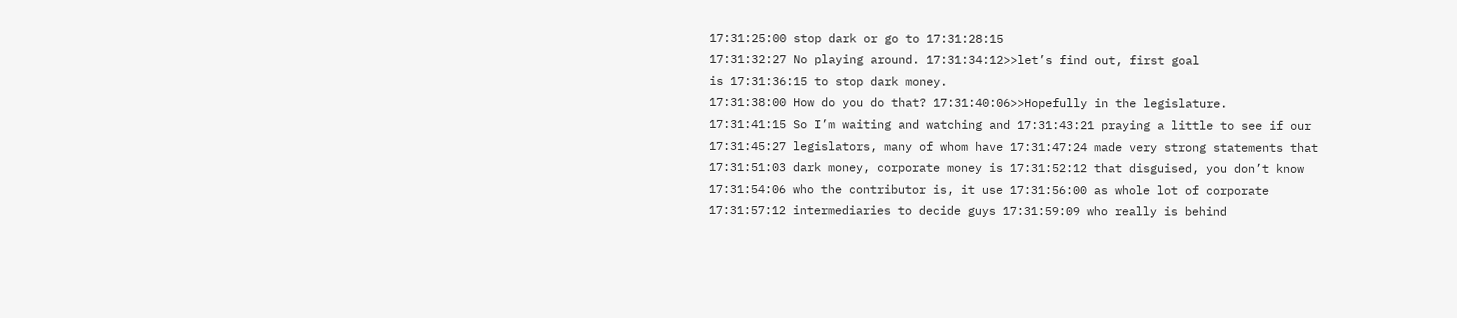17:31:25:00 stop dark or go to 17:31:28:15
17:31:32:27 No playing around. 17:31:34:12>>let’s find out, first goal
is 17:31:36:15 to stop dark money.
17:31:38:00 How do you do that? 17:31:40:06>>Hopefully in the legislature.
17:31:41:15 So I’m waiting and watching and 17:31:43:21 praying a little to see if our
17:31:45:27 legislators, many of whom have 17:31:47:24 made very strong statements that
17:31:51:03 dark money, corporate money is 17:31:52:12 that disguised, you don’t know
17:31:54:06 who the contributor is, it use 17:31:56:00 as whole lot of corporate
17:31:57:12 intermediaries to decide guys 17:31:59:09 who really is behind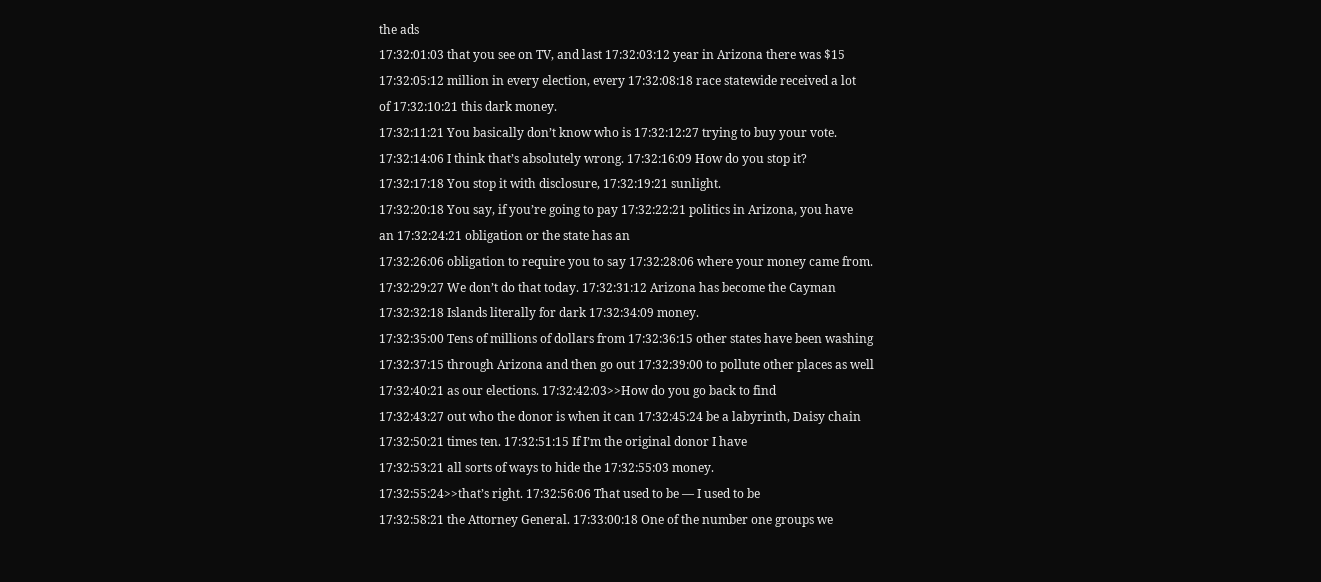the ads
17:32:01:03 that you see on TV, and last 17:32:03:12 year in Arizona there was $15
17:32:05:12 million in every election, every 17:32:08:18 race statewide received a lot
of 17:32:10:21 this dark money.
17:32:11:21 You basically don’t know who is 17:32:12:27 trying to buy your vote.
17:32:14:06 I think that’s absolutely wrong. 17:32:16:09 How do you stop it?
17:32:17:18 You stop it with disclosure, 17:32:19:21 sunlight.
17:32:20:18 You say, if you’re going to pay 17:32:22:21 politics in Arizona, you have
an 17:32:24:21 obligation or the state has an
17:32:26:06 obligation to require you to say 17:32:28:06 where your money came from.
17:32:29:27 We don’t do that today. 17:32:31:12 Arizona has become the Cayman
17:32:32:18 Islands literally for dark 17:32:34:09 money.
17:32:35:00 Tens of millions of dollars from 17:32:36:15 other states have been washing
17:32:37:15 through Arizona and then go out 17:32:39:00 to pollute other places as well
17:32:40:21 as our elections. 17:32:42:03>>How do you go back to find
17:32:43:27 out who the donor is when it can 17:32:45:24 be a labyrinth, Daisy chain
17:32:50:21 times ten. 17:32:51:15 If I’m the original donor I have
17:32:53:21 all sorts of ways to hide the 17:32:55:03 money.
17:32:55:24>>that’s right. 17:32:56:06 That used to be — I used to be
17:32:58:21 the Attorney General. 17:33:00:18 One of the number one groups we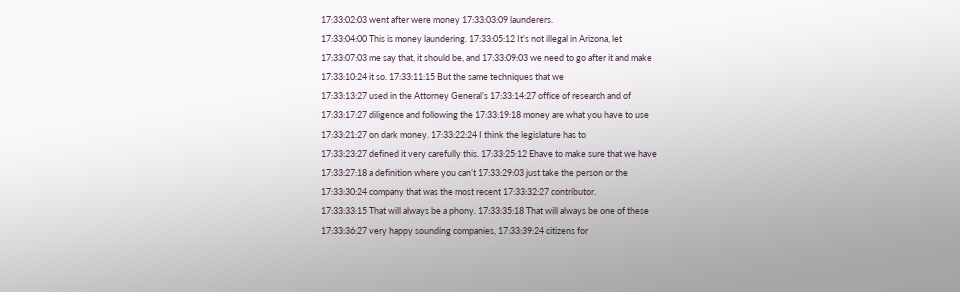17:33:02:03 went after were money 17:33:03:09 launderers.
17:33:04:00 This is money laundering. 17:33:05:12 It’s not illegal in Arizona, let
17:33:07:03 me say that, it should be, and 17:33:09:03 we need to go after it and make
17:33:10:24 it so. 17:33:11:15 But the same techniques that we
17:33:13:27 used in the Attorney General’s 17:33:14:27 office of research and of
17:33:17:27 diligence and following the 17:33:19:18 money are what you have to use
17:33:21:27 on dark money. 17:33:22:24 I think the legislature has to
17:33:23:27 defined it very carefully this. 17:33:25:12 Ehave to make sure that we have
17:33:27:18 a definition where you can’t 17:33:29:03 just take the person or the
17:33:30:24 company that was the most recent 17:33:32:27 contributor.
17:33:33:15 That will always be a phony. 17:33:35:18 That will always be one of these
17:33:36:27 very happy sounding companies, 17:33:39:24 citizens for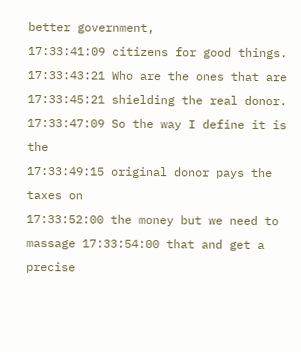better government,
17:33:41:09 citizens for good things. 17:33:43:21 Who are the ones that are
17:33:45:21 shielding the real donor. 17:33:47:09 So the way I define it is the
17:33:49:15 original donor pays the taxes on
17:33:52:00 the money but we need to massage 17:33:54:00 that and get a precise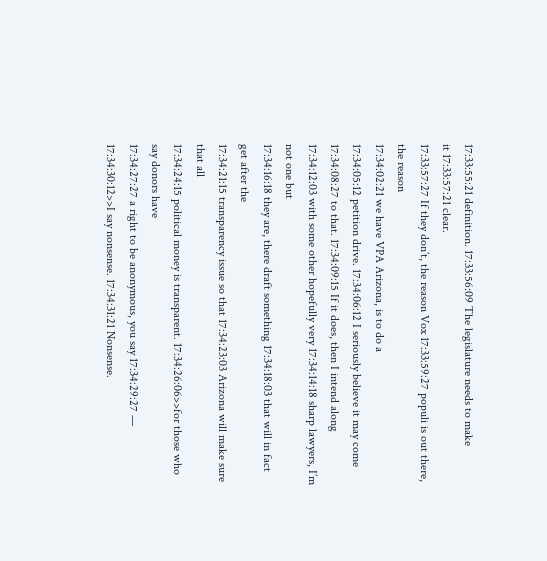17:33:55:21 definition. 17:33:56:09 The legislature needs to make
it 17:33:57:21 clear.
17:33:57:27 If they don’t, the reason Vox 17:33:59:27 populi is out there, the reason
17:34:02:21 we have VPA Arizona, is to do a
17:34:05:12 petition drive. 17:34:06:12 I seriously believe it may come
17:34:08:27 to that. 17:34:09:15 If it does, then I intend along
17:34:12:03 with some other hopefully very 17:34:14:18 sharp lawyers, I’m not one but
17:34:16:18 they are, there draft something 17:34:18:03 that will in fact get after the
17:34:21:15 transparency issue so that 17:34:23:03 Arizona will make sure that all
17:34:24:15 political money is transparent. 17:34:26:06>>for those who say donors have
17:34:27:27 a right to be anonymous, you say 17:34:29:27 —
17:34:30:12>>I say nonsense. 17:34:31:21 Nonsense.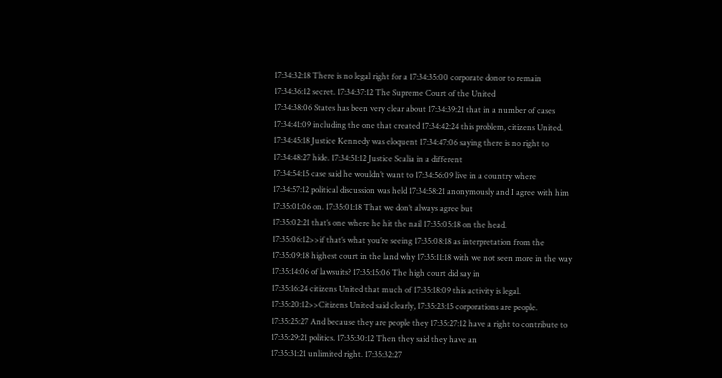17:34:32:18 There is no legal right for a 17:34:35:00 corporate donor to remain
17:34:36:12 secret. 17:34:37:12 The Supreme Court of the United
17:34:38:06 States has been very clear about 17:34:39:21 that in a number of cases
17:34:41:09 including the one that created 17:34:42:24 this problem, citizens United.
17:34:45:18 Justice Kennedy was eloquent 17:34:47:06 saying there is no right to
17:34:48:27 hide. 17:34:51:12 Justice Scalia in a different
17:34:54:15 case said he wouldn’t want to 17:34:56:09 live in a country where
17:34:57:12 political discussion was held 17:34:58:21 anonymously and I agree with him
17:35:01:06 on. 17:35:01:18 That we don’t always agree but
17:35:02:21 that’s one where he hit the nail 17:35:05:18 on the head.
17:35:06:12>>if that’s what you’re seeing 17:35:08:18 as interpretation from the
17:35:09:18 highest court in the land why 17:35:11:18 with we not seen more in the way
17:35:14:06 of lawsuits? 17:35:15:06 The high court did say in
17:35:16:24 citizens United that much of 17:35:18:09 this activity is legal.
17:35:20:12>>Citizens United said clearly, 17:35:23:15 corporations are people.
17:35:25:27 And because they are people they 17:35:27:12 have a right to contribute to
17:35:29:21 politics. 17:35:30:12 Then they said they have an
17:35:31:21 unlimited right. 17:35:32:27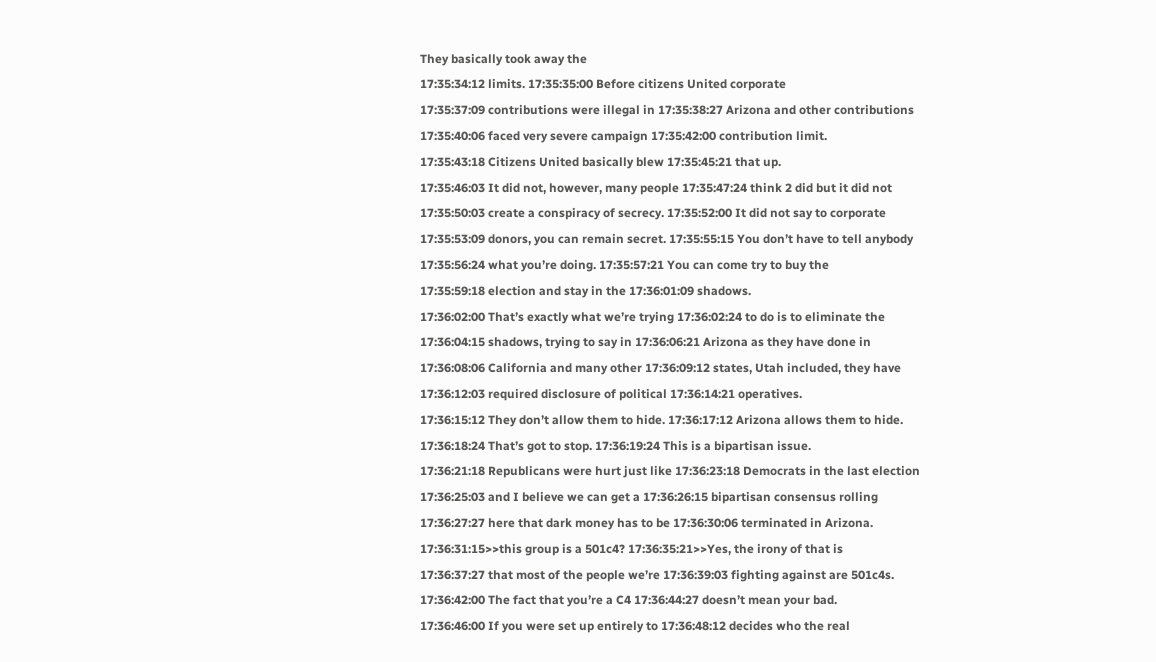They basically took away the
17:35:34:12 limits. 17:35:35:00 Before citizens United corporate
17:35:37:09 contributions were illegal in 17:35:38:27 Arizona and other contributions
17:35:40:06 faced very severe campaign 17:35:42:00 contribution limit.
17:35:43:18 Citizens United basically blew 17:35:45:21 that up.
17:35:46:03 It did not, however, many people 17:35:47:24 think 2 did but it did not
17:35:50:03 create a conspiracy of secrecy. 17:35:52:00 It did not say to corporate
17:35:53:09 donors, you can remain secret. 17:35:55:15 You don’t have to tell anybody
17:35:56:24 what you’re doing. 17:35:57:21 You can come try to buy the
17:35:59:18 election and stay in the 17:36:01:09 shadows.
17:36:02:00 That’s exactly what we’re trying 17:36:02:24 to do is to eliminate the
17:36:04:15 shadows, trying to say in 17:36:06:21 Arizona as they have done in
17:36:08:06 California and many other 17:36:09:12 states, Utah included, they have
17:36:12:03 required disclosure of political 17:36:14:21 operatives.
17:36:15:12 They don’t allow them to hide. 17:36:17:12 Arizona allows them to hide.
17:36:18:24 That’s got to stop. 17:36:19:24 This is a bipartisan issue.
17:36:21:18 Republicans were hurt just like 17:36:23:18 Democrats in the last election
17:36:25:03 and I believe we can get a 17:36:26:15 bipartisan consensus rolling
17:36:27:27 here that dark money has to be 17:36:30:06 terminated in Arizona.
17:36:31:15>>this group is a 501c4? 17:36:35:21>>Yes, the irony of that is
17:36:37:27 that most of the people we’re 17:36:39:03 fighting against are 501c4s.
17:36:42:00 The fact that you’re a C4 17:36:44:27 doesn’t mean your bad.
17:36:46:00 If you were set up entirely to 17:36:48:12 decides who the real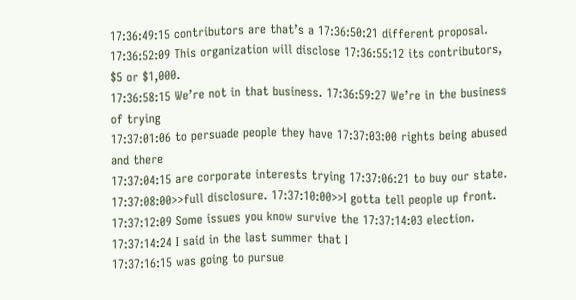17:36:49:15 contributors are that’s a 17:36:50:21 different proposal.
17:36:52:09 This organization will disclose 17:36:55:12 its contributors, $5 or $1,000.
17:36:58:15 We’re not in that business. 17:36:59:27 We’re in the business of trying
17:37:01:06 to persuade people they have 17:37:03:00 rights being abused and there
17:37:04:15 are corporate interests trying 17:37:06:21 to buy our state.
17:37:08:00>>full disclosure. 17:37:10:00>>I gotta tell people up front.
17:37:12:09 Some issues you know survive the 17:37:14:03 election.
17:37:14:24 I said in the last summer that I
17:37:16:15 was going to pursue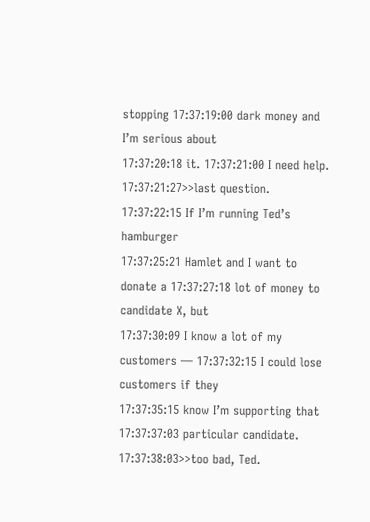stopping 17:37:19:00 dark money and I’m serious about
17:37:20:18 it. 17:37:21:00 I need help.
17:37:21:27>>last question. 17:37:22:15 If I’m running Ted’s hamburger
17:37:25:21 Hamlet and I want to donate a 17:37:27:18 lot of money to candidate X, but
17:37:30:09 I know a lot of my customers — 17:37:32:15 I could lose customers if they
17:37:35:15 know I’m supporting that 17:37:37:03 particular candidate.
17:37:38:03>>too bad, Ted.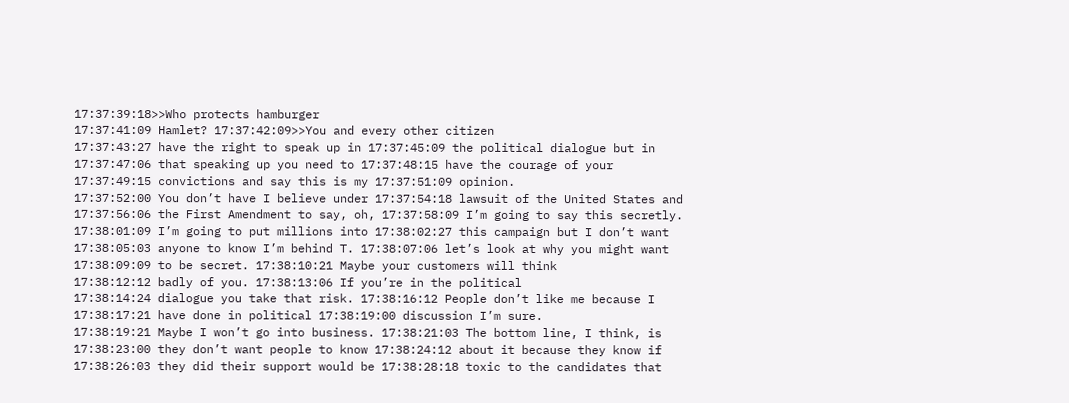17:37:39:18>>Who protects hamburger
17:37:41:09 Hamlet? 17:37:42:09>>You and every other citizen
17:37:43:27 have the right to speak up in 17:37:45:09 the political dialogue but in
17:37:47:06 that speaking up you need to 17:37:48:15 have the courage of your
17:37:49:15 convictions and say this is my 17:37:51:09 opinion.
17:37:52:00 You don’t have I believe under 17:37:54:18 lawsuit of the United States and
17:37:56:06 the First Amendment to say, oh, 17:37:58:09 I’m going to say this secretly.
17:38:01:09 I’m going to put millions into 17:38:02:27 this campaign but I don’t want
17:38:05:03 anyone to know I’m behind T. 17:38:07:06 let’s look at why you might want
17:38:09:09 to be secret. 17:38:10:21 Maybe your customers will think
17:38:12:12 badly of you. 17:38:13:06 If you’re in the political
17:38:14:24 dialogue you take that risk. 17:38:16:12 People don’t like me because I
17:38:17:21 have done in political 17:38:19:00 discussion I’m sure.
17:38:19:21 Maybe I won’t go into business. 17:38:21:03 The bottom line, I think, is
17:38:23:00 they don’t want people to know 17:38:24:12 about it because they know if
17:38:26:03 they did their support would be 17:38:28:18 toxic to the candidates that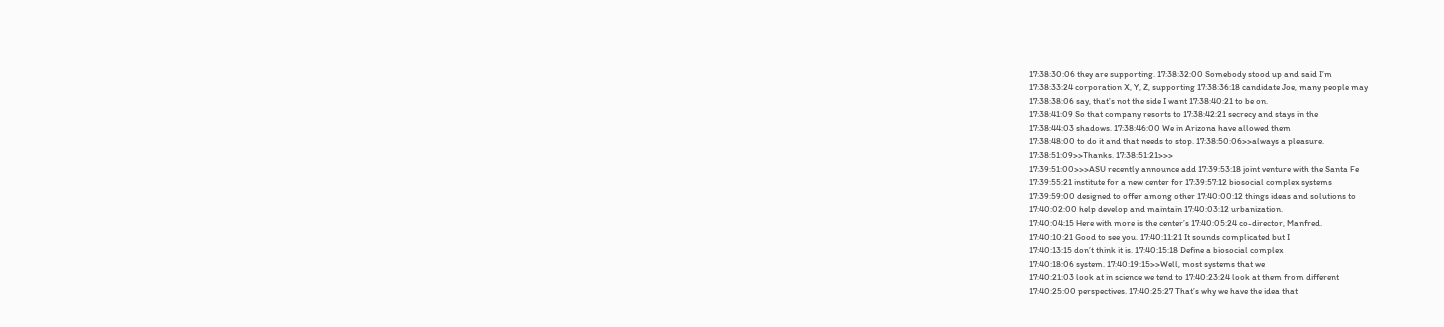17:38:30:06 they are supporting. 17:38:32:00 Somebody stood up and said I’m
17:38:33:24 corporation X, Y, Z, supporting 17:38:36:18 candidate Joe, many people may
17:38:38:06 say, that’s not the side I want 17:38:40:21 to be on.
17:38:41:09 So that company resorts to 17:38:42:21 secrecy and stays in the
17:38:44:03 shadows. 17:38:46:00 We in Arizona have allowed them
17:38:48:00 to do it and that needs to stop. 17:38:50:06>>always a pleasure.
17:38:51:09>>Thanks. 17:38:51:21>>>
17:39:51:00>>>ASU recently announce add 17:39:53:18 joint venture with the Santa Fe
17:39:55:21 institute for a new center for 17:39:57:12 biosocial complex systems
17:39:59:00 designed to offer among other 17:40:00:12 things ideas and solutions to
17:40:02:00 help develop and maintain 17:40:03:12 urbanization.
17:40:04:15 Here with more is the center’s 17:40:05:24 co-director, Manfred.
17:40:10:21 Good to see you. 17:40:11:21 It sounds complicated but I
17:40:13:15 don’t think it is. 17:40:15:18 Define a biosocial complex
17:40:18:06 system. 17:40:19:15>>Well, most systems that we
17:40:21:03 look at in science we tend to 17:40:23:24 look at them from different
17:40:25:00 perspectives. 17:40:25:27 That’s why we have the idea that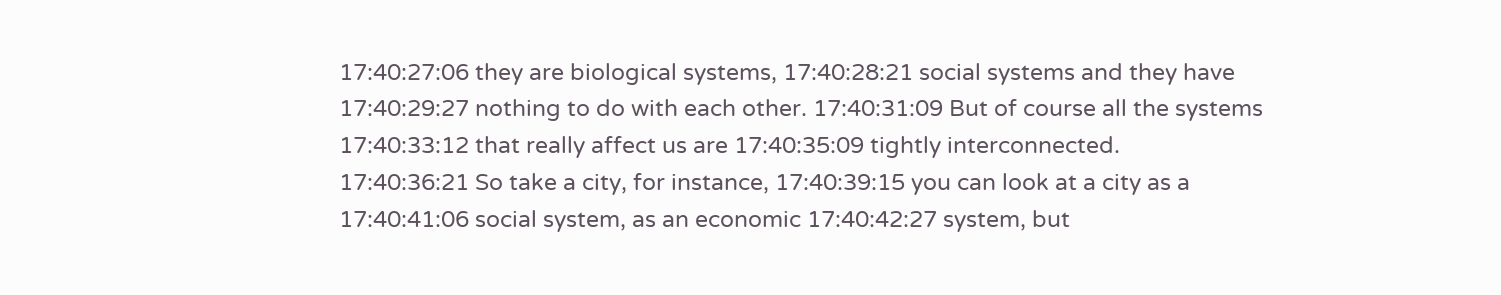17:40:27:06 they are biological systems, 17:40:28:21 social systems and they have
17:40:29:27 nothing to do with each other. 17:40:31:09 But of course all the systems
17:40:33:12 that really affect us are 17:40:35:09 tightly interconnected.
17:40:36:21 So take a city, for instance, 17:40:39:15 you can look at a city as a
17:40:41:06 social system, as an economic 17:40:42:27 system, but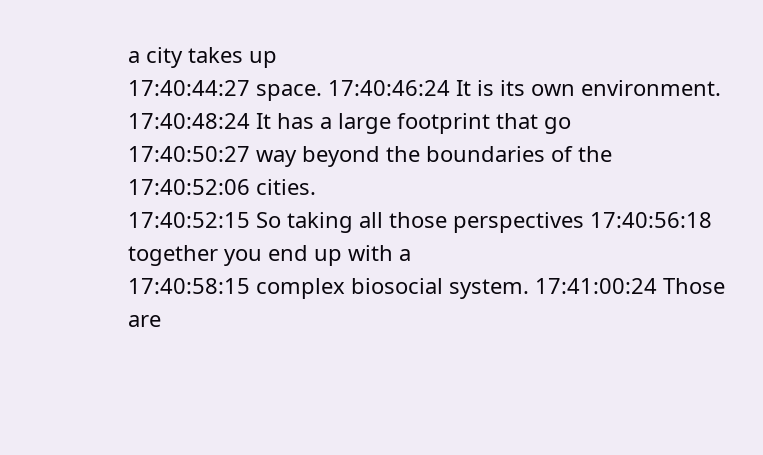a city takes up
17:40:44:27 space. 17:40:46:24 It is its own environment.
17:40:48:24 It has a large footprint that go
17:40:50:27 way beyond the boundaries of the 17:40:52:06 cities.
17:40:52:15 So taking all those perspectives 17:40:56:18 together you end up with a
17:40:58:15 complex biosocial system. 17:41:00:24 Those are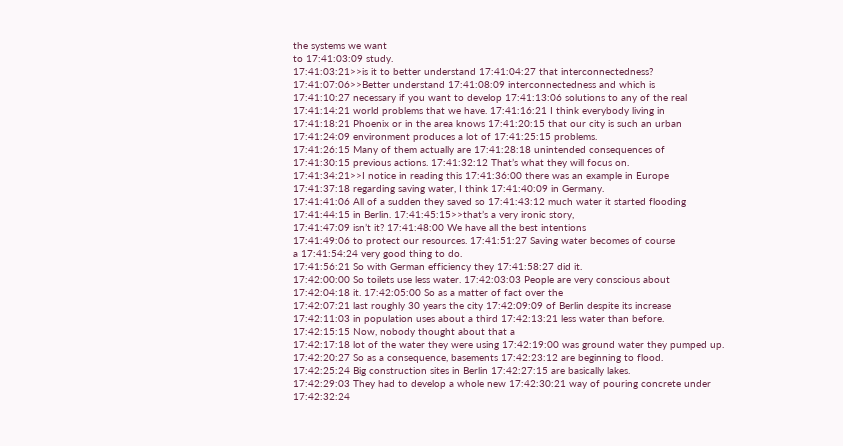the systems we want
to 17:41:03:09 study.
17:41:03:21>>is it to better understand 17:41:04:27 that interconnectedness?
17:41:07:06>>Better understand 17:41:08:09 interconnectedness and which is
17:41:10:27 necessary if you want to develop 17:41:13:06 solutions to any of the real
17:41:14:21 world problems that we have. 17:41:16:21 I think everybody living in
17:41:18:21 Phoenix or in the area knows 17:41:20:15 that our city is such an urban
17:41:24:09 environment produces a lot of 17:41:25:15 problems.
17:41:26:15 Many of them actually are 17:41:28:18 unintended consequences of
17:41:30:15 previous actions. 17:41:32:12 That’s what they will focus on.
17:41:34:21>>I notice in reading this 17:41:36:00 there was an example in Europe
17:41:37:18 regarding saving water, I think 17:41:40:09 in Germany.
17:41:41:06 All of a sudden they saved so 17:41:43:12 much water it started flooding
17:41:44:15 in Berlin. 17:41:45:15>>that’s a very ironic story,
17:41:47:09 isn’t it? 17:41:48:00 We have all the best intentions
17:41:49:06 to protect our resources. 17:41:51:27 Saving water becomes of course
a 17:41:54:24 very good thing to do.
17:41:56:21 So with German efficiency they 17:41:58:27 did it.
17:42:00:00 So toilets use less water. 17:42:03:03 People are very conscious about
17:42:04:18 it. 17:42:05:00 So as a matter of fact over the
17:42:07:21 last roughly 30 years the city 17:42:09:09 of Berlin despite its increase
17:42:11:03 in population uses about a third 17:42:13:21 less water than before.
17:42:15:15 Now, nobody thought about that a
17:42:17:18 lot of the water they were using 17:42:19:00 was ground water they pumped up.
17:42:20:27 So as a consequence, basements 17:42:23:12 are beginning to flood.
17:42:25:24 Big construction sites in Berlin 17:42:27:15 are basically lakes.
17:42:29:03 They had to develop a whole new 17:42:30:21 way of pouring concrete under
17:42:32:24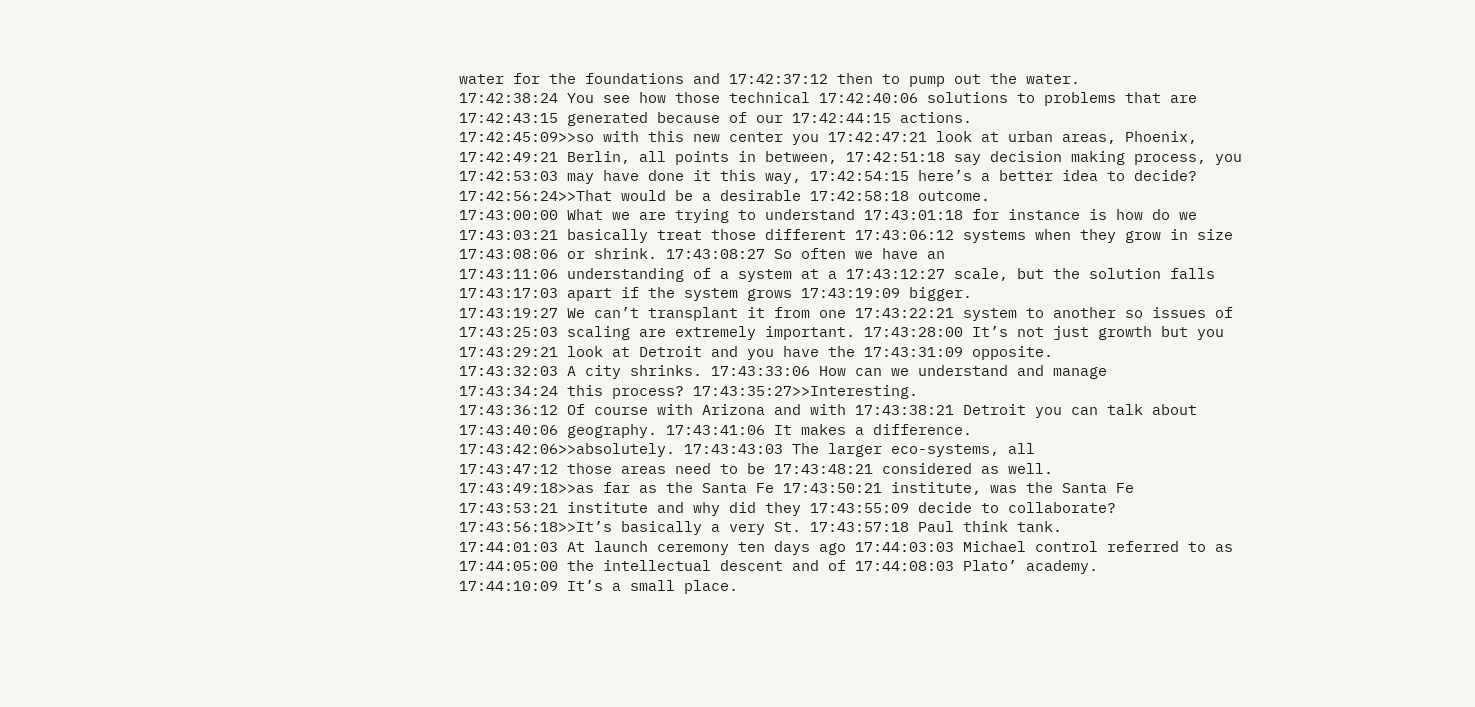water for the foundations and 17:42:37:12 then to pump out the water.
17:42:38:24 You see how those technical 17:42:40:06 solutions to problems that are
17:42:43:15 generated because of our 17:42:44:15 actions.
17:42:45:09>>so with this new center you 17:42:47:21 look at urban areas, Phoenix,
17:42:49:21 Berlin, all points in between, 17:42:51:18 say decision making process, you
17:42:53:03 may have done it this way, 17:42:54:15 here’s a better idea to decide?
17:42:56:24>>That would be a desirable 17:42:58:18 outcome.
17:43:00:00 What we are trying to understand 17:43:01:18 for instance is how do we
17:43:03:21 basically treat those different 17:43:06:12 systems when they grow in size
17:43:08:06 or shrink. 17:43:08:27 So often we have an
17:43:11:06 understanding of a system at a 17:43:12:27 scale, but the solution falls
17:43:17:03 apart if the system grows 17:43:19:09 bigger.
17:43:19:27 We can’t transplant it from one 17:43:22:21 system to another so issues of
17:43:25:03 scaling are extremely important. 17:43:28:00 It’s not just growth but you
17:43:29:21 look at Detroit and you have the 17:43:31:09 opposite.
17:43:32:03 A city shrinks. 17:43:33:06 How can we understand and manage
17:43:34:24 this process? 17:43:35:27>>Interesting.
17:43:36:12 Of course with Arizona and with 17:43:38:21 Detroit you can talk about
17:43:40:06 geography. 17:43:41:06 It makes a difference.
17:43:42:06>>absolutely. 17:43:43:03 The larger eco-systems, all
17:43:47:12 those areas need to be 17:43:48:21 considered as well.
17:43:49:18>>as far as the Santa Fe 17:43:50:21 institute, was the Santa Fe
17:43:53:21 institute and why did they 17:43:55:09 decide to collaborate?
17:43:56:18>>It’s basically a very St. 17:43:57:18 Paul think tank.
17:44:01:03 At launch ceremony ten days ago 17:44:03:03 Michael control referred to as
17:44:05:00 the intellectual descent and of 17:44:08:03 Plato’ academy.
17:44:10:09 It’s a small place.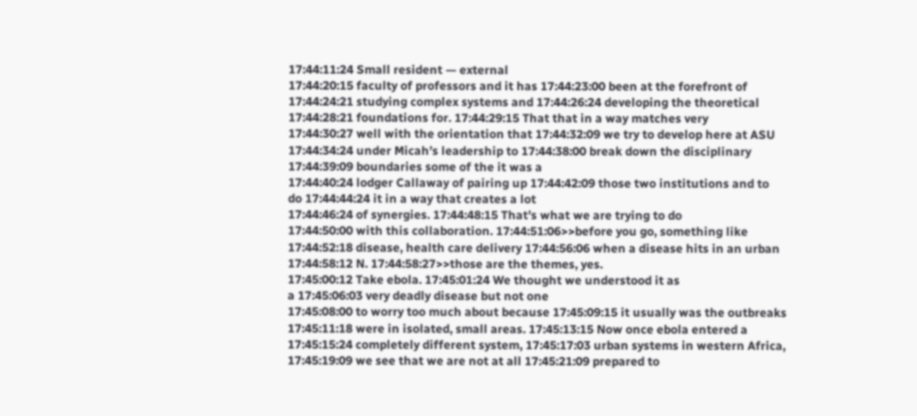17:44:11:24 Small resident — external
17:44:20:15 faculty of professors and it has 17:44:23:00 been at the forefront of
17:44:24:21 studying complex systems and 17:44:26:24 developing the theoretical
17:44:28:21 foundations for. 17:44:29:15 That that in a way matches very
17:44:30:27 well with the orientation that 17:44:32:09 we try to develop here at ASU
17:44:34:24 under Micah’s leadership to 17:44:38:00 break down the disciplinary
17:44:39:09 boundaries some of the it was a
17:44:40:24 lodger Callaway of pairing up 17:44:42:09 those two institutions and to
do 17:44:44:24 it in a way that creates a lot
17:44:46:24 of synergies. 17:44:48:15 That’s what we are trying to do
17:44:50:00 with this collaboration. 17:44:51:06>>before you go, something like
17:44:52:18 disease, health care delivery 17:44:56:06 when a disease hits in an urban
17:44:58:12 N. 17:44:58:27>>those are the themes, yes.
17:45:00:12 Take ebola. 17:45:01:24 We thought we understood it as
a 17:45:06:03 very deadly disease but not one
17:45:08:00 to worry too much about because 17:45:09:15 it usually was the outbreaks
17:45:11:18 were in isolated, small areas. 17:45:13:15 Now once ebola entered a
17:45:15:24 completely different system, 17:45:17:03 urban systems in western Africa,
17:45:19:09 we see that we are not at all 17:45:21:09 prepared to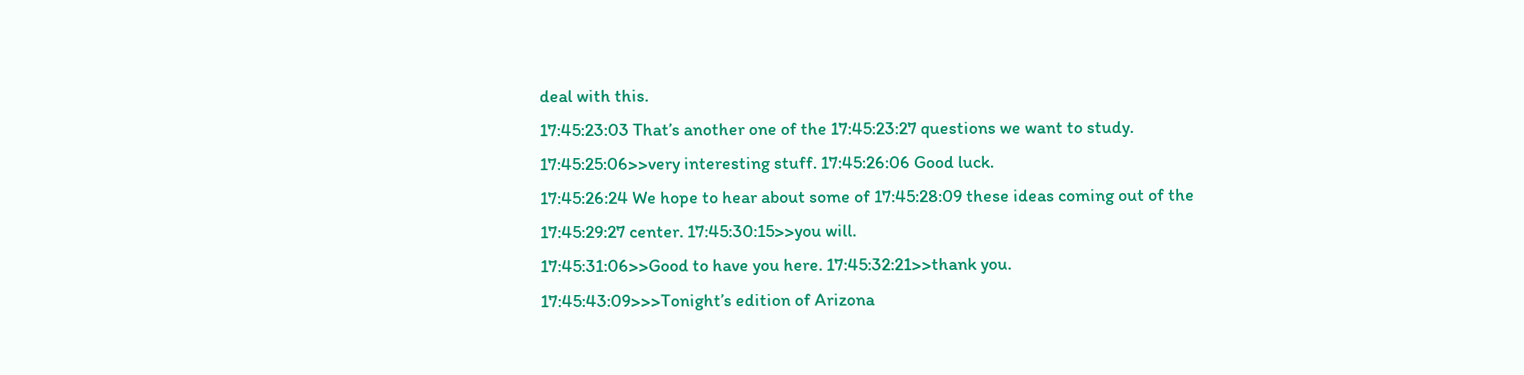deal with this.
17:45:23:03 That’s another one of the 17:45:23:27 questions we want to study.
17:45:25:06>>very interesting stuff. 17:45:26:06 Good luck.
17:45:26:24 We hope to hear about some of 17:45:28:09 these ideas coming out of the
17:45:29:27 center. 17:45:30:15>>you will.
17:45:31:06>>Good to have you here. 17:45:32:21>>thank you.
17:45:43:09>>>Tonight’s edition of Arizona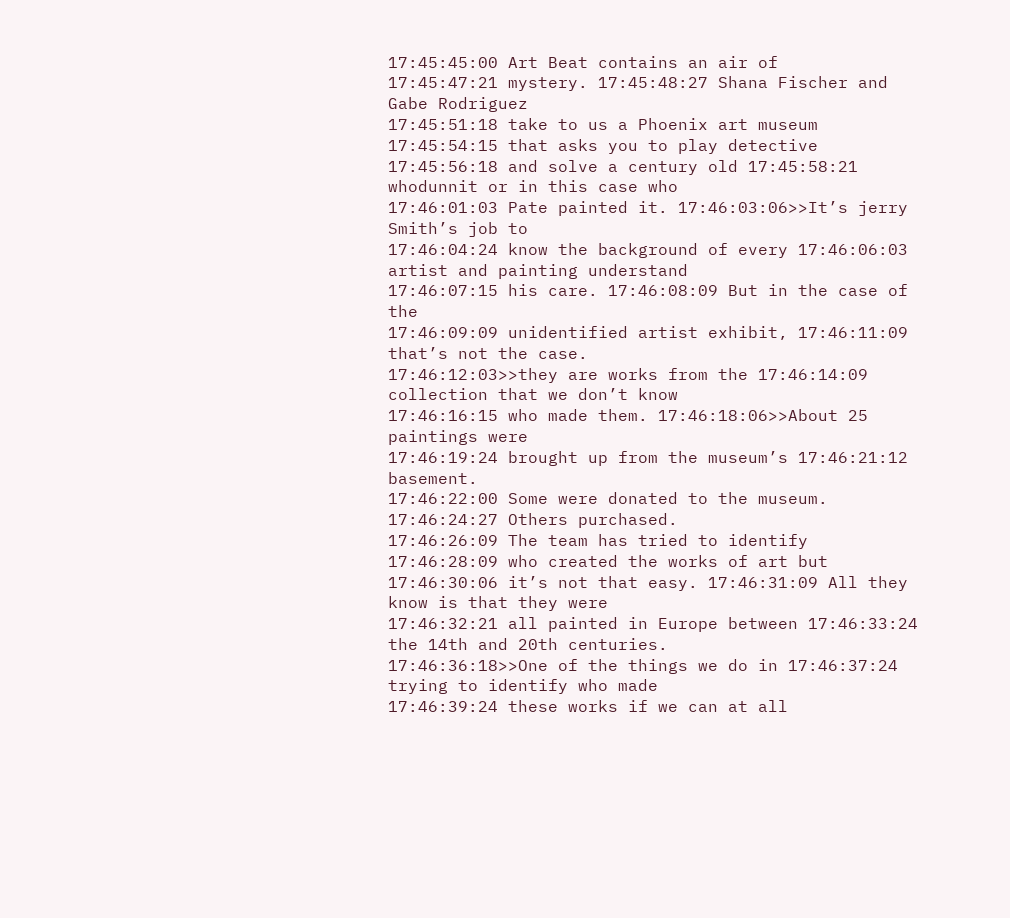17:45:45:00 Art Beat contains an air of
17:45:47:21 mystery. 17:45:48:27 Shana Fischer and Gabe Rodriguez
17:45:51:18 take to us a Phoenix art museum 17:45:54:15 that asks you to play detective
17:45:56:18 and solve a century old 17:45:58:21 whodunnit or in this case who
17:46:01:03 Pate painted it. 17:46:03:06>>It’s jerry Smith’s job to
17:46:04:24 know the background of every 17:46:06:03 artist and painting understand
17:46:07:15 his care. 17:46:08:09 But in the case of the
17:46:09:09 unidentified artist exhibit, 17:46:11:09 that’s not the case.
17:46:12:03>>they are works from the 17:46:14:09 collection that we don’t know
17:46:16:15 who made them. 17:46:18:06>>About 25 paintings were
17:46:19:24 brought up from the museum’s 17:46:21:12 basement.
17:46:22:00 Some were donated to the museum. 17:46:24:27 Others purchased.
17:46:26:09 The team has tried to identify 17:46:28:09 who created the works of art but
17:46:30:06 it’s not that easy. 17:46:31:09 All they know is that they were
17:46:32:21 all painted in Europe between 17:46:33:24 the 14th and 20th centuries.
17:46:36:18>>One of the things we do in 17:46:37:24 trying to identify who made
17:46:39:24 these works if we can at all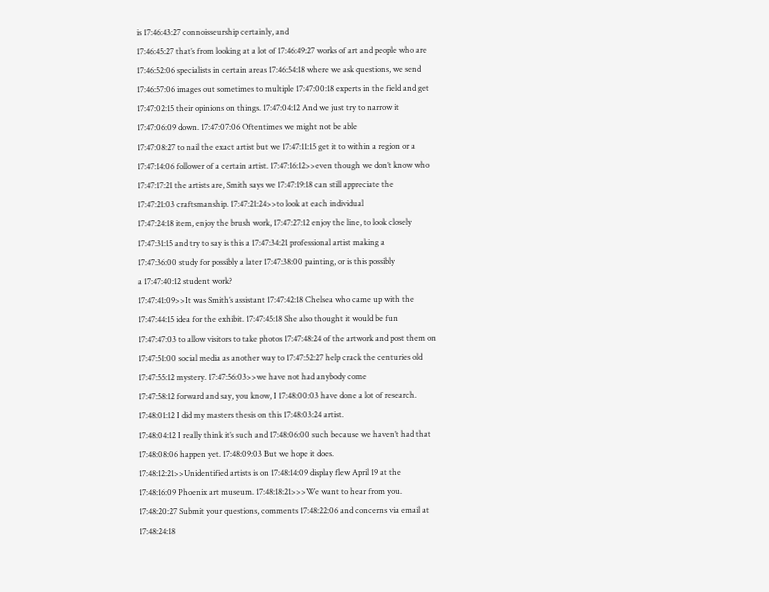is 17:46:43:27 connoisseurship certainly, and
17:46:45:27 that’s from looking at a lot of 17:46:49:27 works of art and people who are
17:46:52:06 specialists in certain areas 17:46:54:18 where we ask questions, we send
17:46:57:06 images out sometimes to multiple 17:47:00:18 experts in the field and get
17:47:02:15 their opinions on things. 17:47:04:12 And we just try to narrow it
17:47:06:09 down. 17:47:07:06 Oftentimes we might not be able
17:47:08:27 to nail the exact artist but we 17:47:11:15 get it to within a region or a
17:47:14:06 follower of a certain artist. 17:47:16:12>>even though we don’t know who
17:47:17:21 the artists are, Smith says we 17:47:19:18 can still appreciate the
17:47:21:03 craftsmanship. 17:47:21:24>>to look at each individual
17:47:24:18 item, enjoy the brush work, 17:47:27:12 enjoy the line, to look closely
17:47:31:15 and try to say is this a 17:47:34:21 professional artist making a
17:47:36:00 study for possibly a later 17:47:38:00 painting, or is this possibly
a 17:47:40:12 student work?
17:47:41:09>>It was Smith’s assistant 17:47:42:18 Chelsea who came up with the
17:47:44:15 idea for the exhibit. 17:47:45:18 She also thought it would be fun
17:47:47:03 to allow visitors to take photos 17:47:48:24 of the artwork and post them on
17:47:51:00 social media as another way to 17:47:52:27 help crack the centuries old
17:47:55:12 mystery. 17:47:56:03>>we have not had anybody come
17:47:58:12 forward and say, you know, I 17:48:00:03 have done a lot of research.
17:48:01:12 I did my masters thesis on this 17:48:03:24 artist.
17:48:04:12 I really think it’s such and 17:48:06:00 such because we haven’t had that
17:48:08:06 happen yet. 17:48:09:03 But we hope it does.
17:48:12:21>>Unidentified artists is on 17:48:14:09 display flew April 19 at the
17:48:16:09 Phoenix art museum. 17:48:18:21>>>We want to hear from you.
17:48:20:27 Submit your questions, comments 17:48:22:06 and concerns via email at
17:48:24:18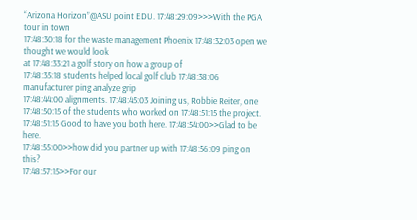“Arizona Horizon”@ASU point EDU. 17:48:29:09>>>With the PGA tour in town
17:48:30:18 for the waste management Phoenix 17:48:32:03 open we thought we would look
at 17:48:33:21 a golf story on how a group of
17:48:35:18 students helped local golf club 17:48:38:06 manufacturer ping analyze grip
17:48:44:00 alignments. 17:48:45:03 Joining us, Robbie Reiter, one
17:48:50:15 of the students who worked on 17:48:51:15 the project.
17:48:51:15 Good to have you both here. 17:48:54:00>>Glad to be here.
17:48:55:00>>how did you partner up with 17:48:56:09 ping on this?
17:48:57:15>>For our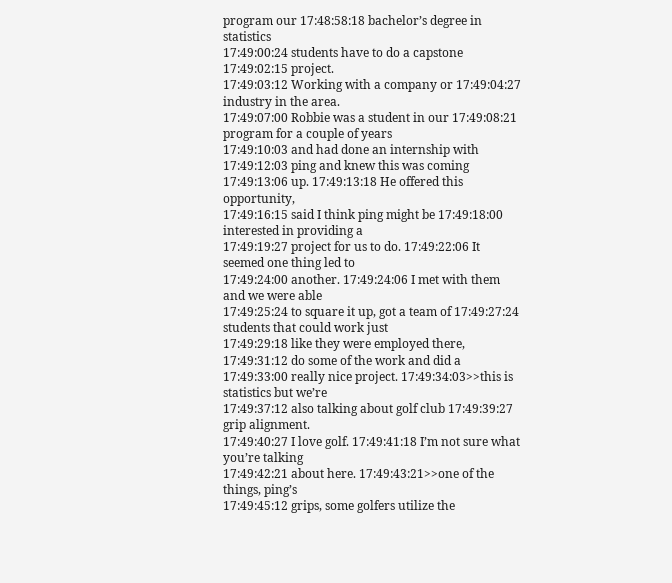program our 17:48:58:18 bachelor’s degree in statistics
17:49:00:24 students have to do a capstone 17:49:02:15 project.
17:49:03:12 Working with a company or 17:49:04:27 industry in the area.
17:49:07:00 Robbie was a student in our 17:49:08:21 program for a couple of years
17:49:10:03 and had done an internship with 17:49:12:03 ping and knew this was coming
17:49:13:06 up. 17:49:13:18 He offered this opportunity,
17:49:16:15 said I think ping might be 17:49:18:00 interested in providing a
17:49:19:27 project for us to do. 17:49:22:06 It seemed one thing led to
17:49:24:00 another. 17:49:24:06 I met with them and we were able
17:49:25:24 to square it up, got a team of 17:49:27:24 students that could work just
17:49:29:18 like they were employed there, 17:49:31:12 do some of the work and did a
17:49:33:00 really nice project. 17:49:34:03>>this is statistics but we’re
17:49:37:12 also talking about golf club 17:49:39:27 grip alignment.
17:49:40:27 I love golf. 17:49:41:18 I’m not sure what you’re talking
17:49:42:21 about here. 17:49:43:21>>one of the things, ping’s
17:49:45:12 grips, some golfers utilize the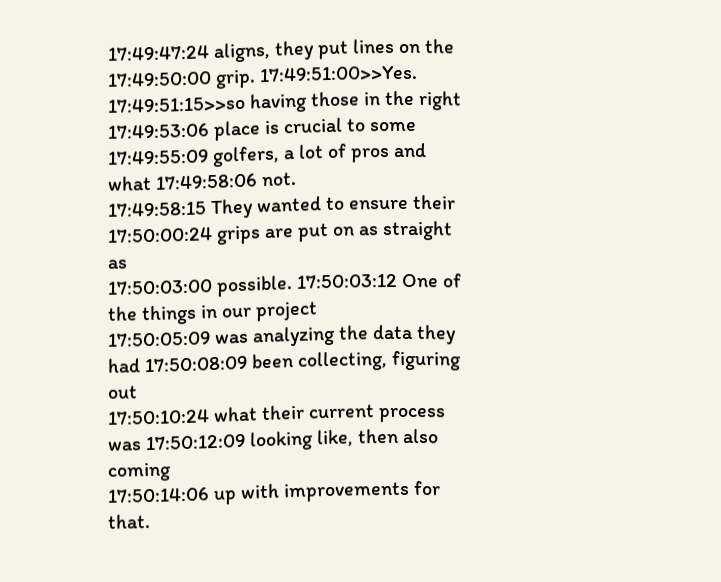17:49:47:24 aligns, they put lines on the
17:49:50:00 grip. 17:49:51:00>>Yes.
17:49:51:15>>so having those in the right 17:49:53:06 place is crucial to some
17:49:55:09 golfers, a lot of pros and what 17:49:58:06 not.
17:49:58:15 They wanted to ensure their 17:50:00:24 grips are put on as straight as
17:50:03:00 possible. 17:50:03:12 One of the things in our project
17:50:05:09 was analyzing the data they had 17:50:08:09 been collecting, figuring out
17:50:10:24 what their current process was 17:50:12:09 looking like, then also coming
17:50:14:06 up with improvements for that.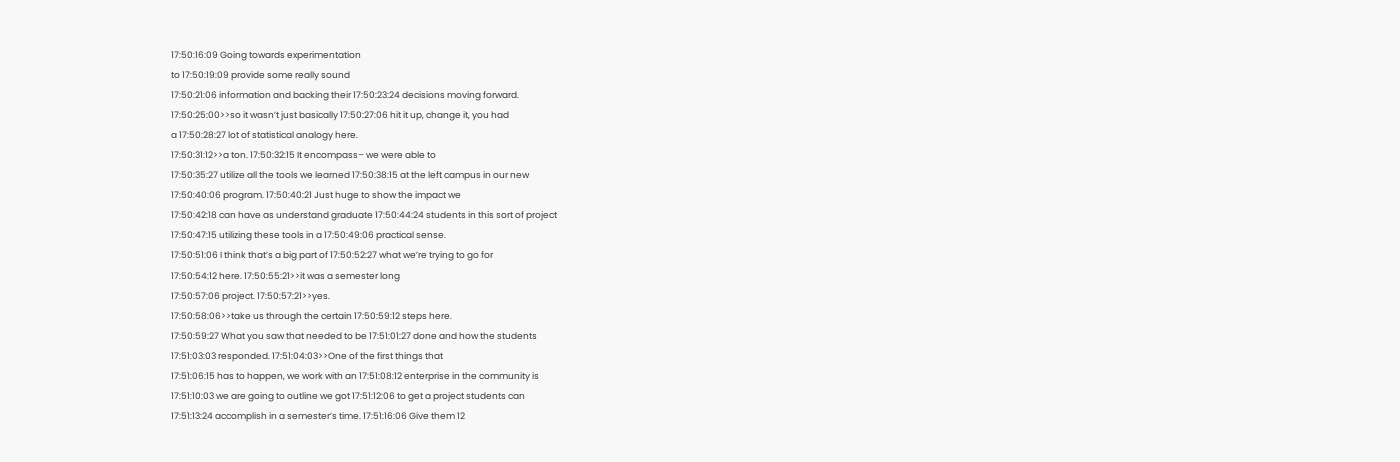17:50:16:09 Going towards experimentation
to 17:50:19:09 provide some really sound
17:50:21:06 information and backing their 17:50:23:24 decisions moving forward.
17:50:25:00>>so it wasn’t just basically 17:50:27:06 hit it up, change it, you had
a 17:50:28:27 lot of statistical analogy here.
17:50:31:12>>a ton. 17:50:32:15 It encompass– we were able to
17:50:35:27 utilize all the tools we learned 17:50:38:15 at the left campus in our new
17:50:40:06 program. 17:50:40:21 Just huge to show the impact we
17:50:42:18 can have as understand graduate 17:50:44:24 students in this sort of project
17:50:47:15 utilizing these tools in a 17:50:49:06 practical sense.
17:50:51:06 I think that’s a big part of 17:50:52:27 what we’re trying to go for
17:50:54:12 here. 17:50:55:21>>it was a semester long
17:50:57:06 project. 17:50:57:21>>yes.
17:50:58:06>>take us through the certain 17:50:59:12 steps here.
17:50:59:27 What you saw that needed to be 17:51:01:27 done and how the students
17:51:03:03 responded. 17:51:04:03>>One of the first things that
17:51:06:15 has to happen, we work with an 17:51:08:12 enterprise in the community is
17:51:10:03 we are going to outline we got 17:51:12:06 to get a project students can
17:51:13:24 accomplish in a semester’s time. 17:51:16:06 Give them 12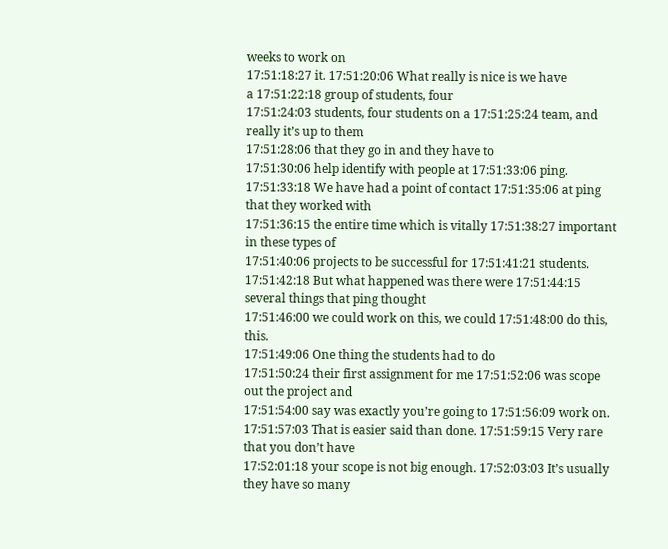weeks to work on
17:51:18:27 it. 17:51:20:06 What really is nice is we have
a 17:51:22:18 group of students, four
17:51:24:03 students, four students on a 17:51:25:24 team, and really it’s up to them
17:51:28:06 that they go in and they have to
17:51:30:06 help identify with people at 17:51:33:06 ping.
17:51:33:18 We have had a point of contact 17:51:35:06 at ping that they worked with
17:51:36:15 the entire time which is vitally 17:51:38:27 important in these types of
17:51:40:06 projects to be successful for 17:51:41:21 students.
17:51:42:18 But what happened was there were 17:51:44:15 several things that ping thought
17:51:46:00 we could work on this, we could 17:51:48:00 do this, this.
17:51:49:06 One thing the students had to do
17:51:50:24 their first assignment for me 17:51:52:06 was scope out the project and
17:51:54:00 say was exactly you’re going to 17:51:56:09 work on.
17:51:57:03 That is easier said than done. 17:51:59:15 Very rare that you don’t have
17:52:01:18 your scope is not big enough. 17:52:03:03 It’s usually they have so many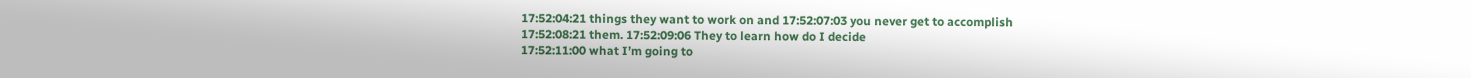17:52:04:21 things they want to work on and 17:52:07:03 you never get to accomplish
17:52:08:21 them. 17:52:09:06 They to learn how do I decide
17:52:11:00 what I’m going to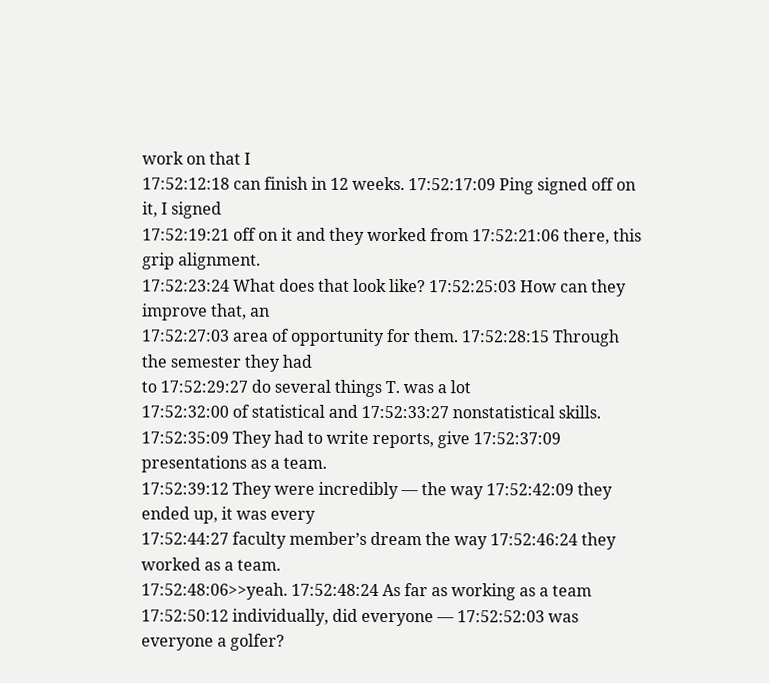work on that I
17:52:12:18 can finish in 12 weeks. 17:52:17:09 Ping signed off on it, I signed
17:52:19:21 off on it and they worked from 17:52:21:06 there, this grip alignment.
17:52:23:24 What does that look like? 17:52:25:03 How can they improve that, an
17:52:27:03 area of opportunity for them. 17:52:28:15 Through the semester they had
to 17:52:29:27 do several things T. was a lot
17:52:32:00 of statistical and 17:52:33:27 nonstatistical skills.
17:52:35:09 They had to write reports, give 17:52:37:09 presentations as a team.
17:52:39:12 They were incredibly — the way 17:52:42:09 they ended up, it was every
17:52:44:27 faculty member’s dream the way 17:52:46:24 they worked as a team.
17:52:48:06>>yeah. 17:52:48:24 As far as working as a team
17:52:50:12 individually, did everyone — 17:52:52:03 was everyone a golfer?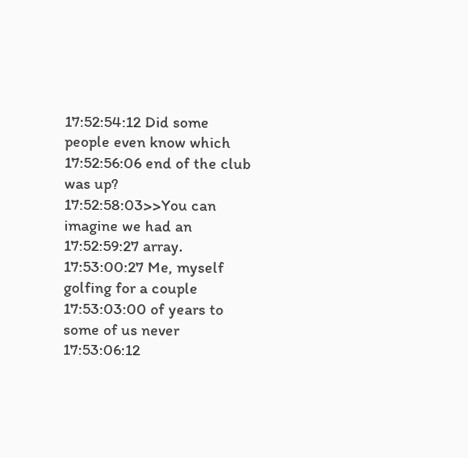17:52:54:12 Did some people even know which 17:52:56:06 end of the club was up?
17:52:58:03>>You can imagine we had an 17:52:59:27 array.
17:53:00:27 Me, myself golfing for a couple 17:53:03:00 of years to some of us never
17:53:06:12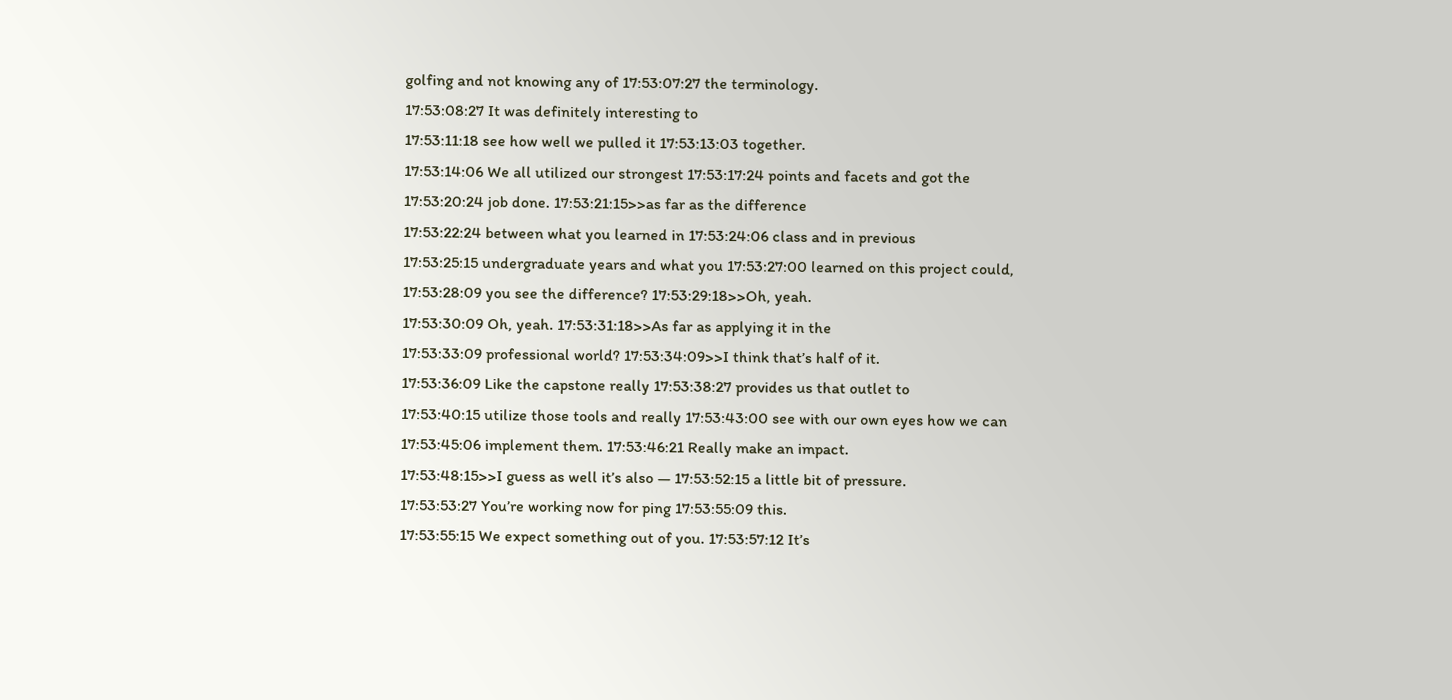golfing and not knowing any of 17:53:07:27 the terminology.
17:53:08:27 It was definitely interesting to
17:53:11:18 see how well we pulled it 17:53:13:03 together.
17:53:14:06 We all utilized our strongest 17:53:17:24 points and facets and got the
17:53:20:24 job done. 17:53:21:15>>as far as the difference
17:53:22:24 between what you learned in 17:53:24:06 class and in previous
17:53:25:15 undergraduate years and what you 17:53:27:00 learned on this project could,
17:53:28:09 you see the difference? 17:53:29:18>>Oh, yeah.
17:53:30:09 Oh, yeah. 17:53:31:18>>As far as applying it in the
17:53:33:09 professional world? 17:53:34:09>>I think that’s half of it.
17:53:36:09 Like the capstone really 17:53:38:27 provides us that outlet to
17:53:40:15 utilize those tools and really 17:53:43:00 see with our own eyes how we can
17:53:45:06 implement them. 17:53:46:21 Really make an impact.
17:53:48:15>>I guess as well it’s also — 17:53:52:15 a little bit of pressure.
17:53:53:27 You’re working now for ping 17:53:55:09 this.
17:53:55:15 We expect something out of you. 17:53:57:12 It’s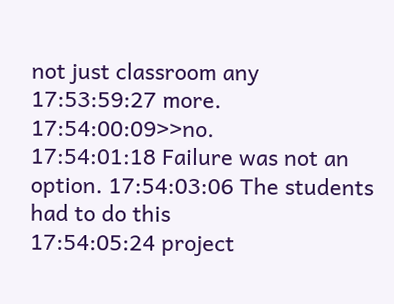not just classroom any
17:53:59:27 more. 17:54:00:09>>no.
17:54:01:18 Failure was not an option. 17:54:03:06 The students had to do this
17:54:05:24 project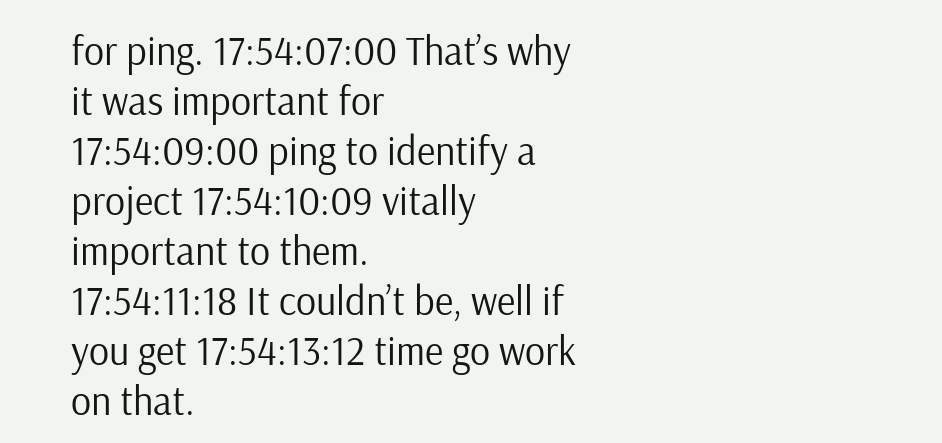for ping. 17:54:07:00 That’s why it was important for
17:54:09:00 ping to identify a project 17:54:10:09 vitally important to them.
17:54:11:18 It couldn’t be, well if you get 17:54:13:12 time go work on that.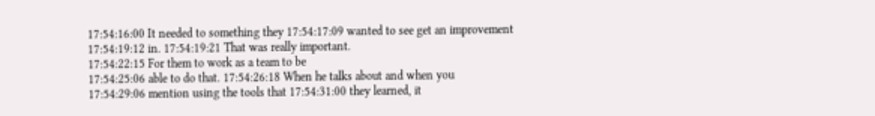17:54:16:00 It needed to something they 17:54:17:09 wanted to see get an improvement
17:54:19:12 in. 17:54:19:21 That was really important.
17:54:22:15 For them to work as a team to be
17:54:25:06 able to do that. 17:54:26:18 When he talks about and when you
17:54:29:06 mention using the tools that 17:54:31:00 they learned, it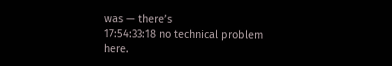was — there’s
17:54:33:18 no technical problem here.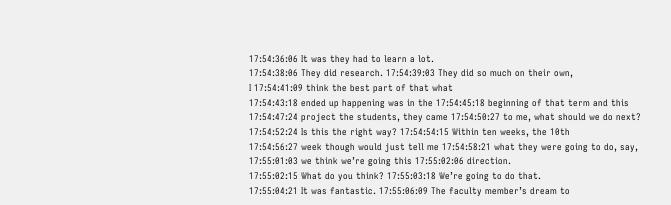17:54:36:06 It was they had to learn a lot.
17:54:38:06 They did research. 17:54:39:03 They did so much on their own,
I 17:54:41:09 think the best part of that what
17:54:43:18 ended up happening was in the 17:54:45:18 beginning of that term and this
17:54:47:24 project the students, they came 17:54:50:27 to me, what should we do next?
17:54:52:24 Is this the right way? 17:54:54:15 Within ten weeks, the 10th
17:54:56:27 week though would just tell me 17:54:58:21 what they were going to do, say,
17:55:01:03 we think we’re going this 17:55:02:06 direction.
17:55:02:15 What do you think? 17:55:03:18 We’re going to do that.
17:55:04:21 It was fantastic. 17:55:06:09 The faculty member’s dream to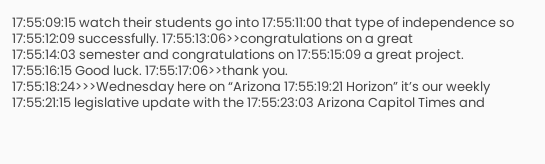17:55:09:15 watch their students go into 17:55:11:00 that type of independence so
17:55:12:09 successfully. 17:55:13:06>>congratulations on a great
17:55:14:03 semester and congratulations on 17:55:15:09 a great project.
17:55:16:15 Good luck. 17:55:17:06>>thank you.
17:55:18:24>>>Wednesday here on “Arizona 17:55:19:21 Horizon” it’s our weekly
17:55:21:15 legislative update with the 17:55:23:03 Arizona Capitol Times and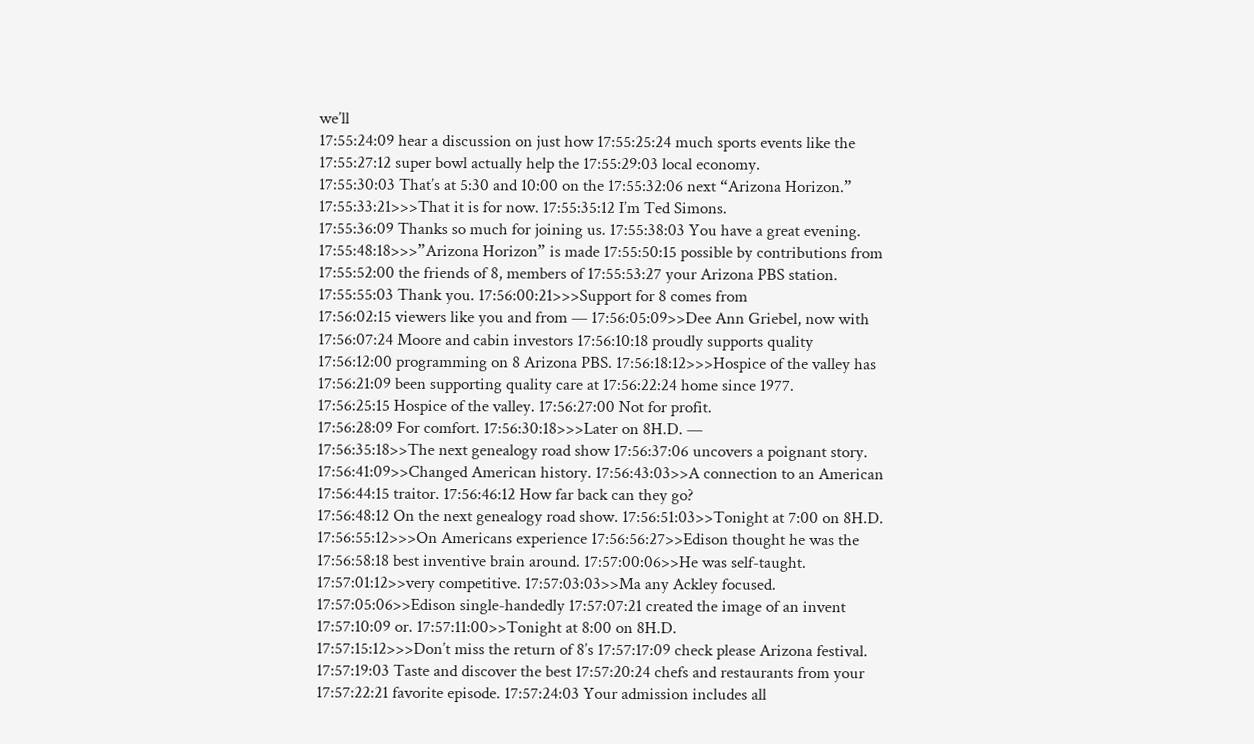we’ll
17:55:24:09 hear a discussion on just how 17:55:25:24 much sports events like the
17:55:27:12 super bowl actually help the 17:55:29:03 local economy.
17:55:30:03 That’s at 5:30 and 10:00 on the 17:55:32:06 next “Arizona Horizon.”
17:55:33:21>>>That it is for now. 17:55:35:12 I’m Ted Simons.
17:55:36:09 Thanks so much for joining us. 17:55:38:03 You have a great evening.
17:55:48:18>>>”Arizona Horizon” is made 17:55:50:15 possible by contributions from
17:55:52:00 the friends of 8, members of 17:55:53:27 your Arizona PBS station.
17:55:55:03 Thank you. 17:56:00:21>>>Support for 8 comes from
17:56:02:15 viewers like you and from — 17:56:05:09>>Dee Ann Griebel, now with
17:56:07:24 Moore and cabin investors 17:56:10:18 proudly supports quality
17:56:12:00 programming on 8 Arizona PBS. 17:56:18:12>>>Hospice of the valley has
17:56:21:09 been supporting quality care at 17:56:22:24 home since 1977.
17:56:25:15 Hospice of the valley. 17:56:27:00 Not for profit.
17:56:28:09 For comfort. 17:56:30:18>>>Later on 8H.D. —
17:56:35:18>>The next genealogy road show 17:56:37:06 uncovers a poignant story.
17:56:41:09>>Changed American history. 17:56:43:03>>A connection to an American
17:56:44:15 traitor. 17:56:46:12 How far back can they go?
17:56:48:12 On the next genealogy road show. 17:56:51:03>>Tonight at 7:00 on 8H.D.
17:56:55:12>>>On Americans experience 17:56:56:27>>Edison thought he was the
17:56:58:18 best inventive brain around. 17:57:00:06>>He was self-taught.
17:57:01:12>>very competitive. 17:57:03:03>>Ma any Ackley focused.
17:57:05:06>>Edison single-handedly 17:57:07:21 created the image of an invent
17:57:10:09 or. 17:57:11:00>>Tonight at 8:00 on 8H.D.
17:57:15:12>>>Don’t miss the return of 8’s 17:57:17:09 check please Arizona festival.
17:57:19:03 Taste and discover the best 17:57:20:24 chefs and restaurants from your
17:57:22:21 favorite episode. 17:57:24:03 Your admission includes all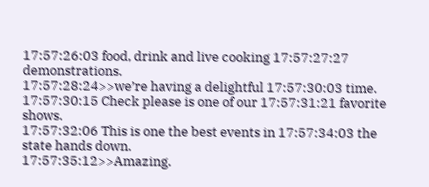17:57:26:03 food, drink and live cooking 17:57:27:27 demonstrations.
17:57:28:24>>we’re having a delightful 17:57:30:03 time.
17:57:30:15 Check please is one of our 17:57:31:21 favorite shows.
17:57:32:06 This is one the best events in 17:57:34:03 the state hands down.
17:57:35:12>>Amazing.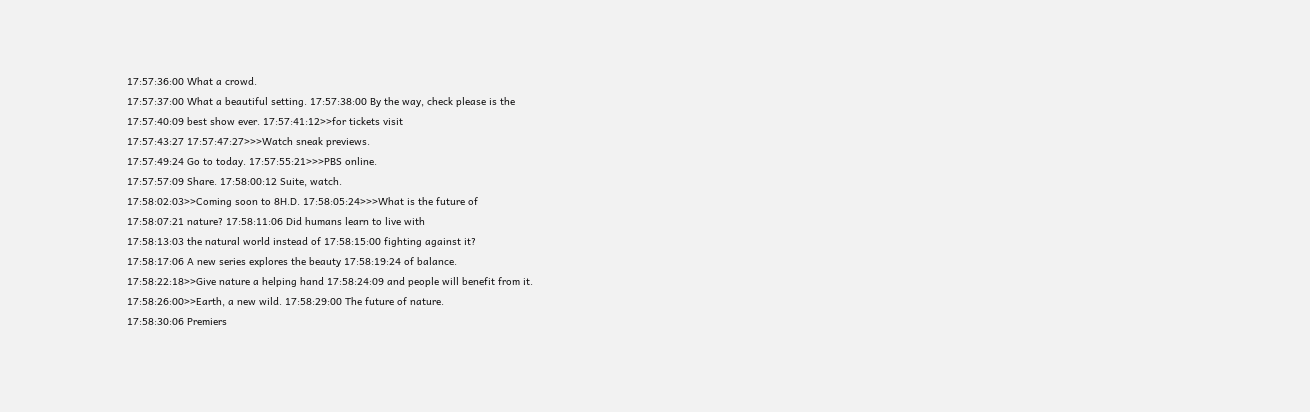17:57:36:00 What a crowd.
17:57:37:00 What a beautiful setting. 17:57:38:00 By the way, check please is the
17:57:40:09 best show ever. 17:57:41:12>>for tickets visit
17:57:43:27 17:57:47:27>>>Watch sneak previews.
17:57:49:24 Go to today. 17:57:55:21>>>PBS online.
17:57:57:09 Share. 17:58:00:12 Suite, watch.
17:58:02:03>>Coming soon to 8H.D. 17:58:05:24>>>What is the future of
17:58:07:21 nature? 17:58:11:06 Did humans learn to live with
17:58:13:03 the natural world instead of 17:58:15:00 fighting against it?
17:58:17:06 A new series explores the beauty 17:58:19:24 of balance.
17:58:22:18>>Give nature a helping hand 17:58:24:09 and people will benefit from it.
17:58:26:00>>Earth, a new wild. 17:58:29:00 The future of nature.
17:58:30:06 Premiers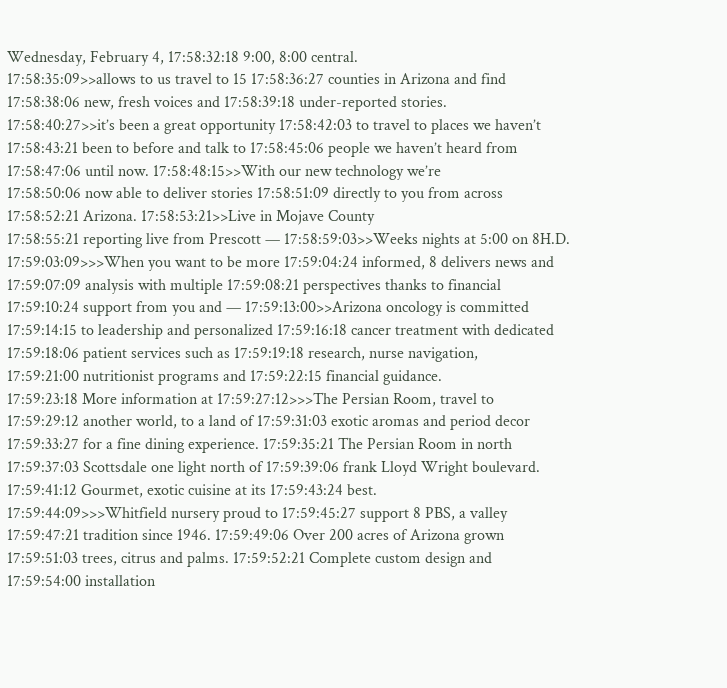Wednesday, February 4, 17:58:32:18 9:00, 8:00 central.
17:58:35:09>>allows to us travel to 15 17:58:36:27 counties in Arizona and find
17:58:38:06 new, fresh voices and 17:58:39:18 under-reported stories.
17:58:40:27>>it’s been a great opportunity 17:58:42:03 to travel to places we haven’t
17:58:43:21 been to before and talk to 17:58:45:06 people we haven’t heard from
17:58:47:06 until now. 17:58:48:15>>With our new technology we’re
17:58:50:06 now able to deliver stories 17:58:51:09 directly to you from across
17:58:52:21 Arizona. 17:58:53:21>>Live in Mojave County
17:58:55:21 reporting live from Prescott — 17:58:59:03>>Weeks nights at 5:00 on 8H.D.
17:59:03:09>>>When you want to be more 17:59:04:24 informed, 8 delivers news and
17:59:07:09 analysis with multiple 17:59:08:21 perspectives thanks to financial
17:59:10:24 support from you and — 17:59:13:00>>Arizona oncology is committed
17:59:14:15 to leadership and personalized 17:59:16:18 cancer treatment with dedicated
17:59:18:06 patient services such as 17:59:19:18 research, nurse navigation,
17:59:21:00 nutritionist programs and 17:59:22:15 financial guidance.
17:59:23:18 More information at 17:59:27:12>>>The Persian Room, travel to
17:59:29:12 another world, to a land of 17:59:31:03 exotic aromas and period decor
17:59:33:27 for a fine dining experience. 17:59:35:21 The Persian Room in north
17:59:37:03 Scottsdale one light north of 17:59:39:06 frank Lloyd Wright boulevard.
17:59:41:12 Gourmet, exotic cuisine at its 17:59:43:24 best.
17:59:44:09>>>Whitfield nursery proud to 17:59:45:27 support 8 PBS, a valley
17:59:47:21 tradition since 1946. 17:59:49:06 Over 200 acres of Arizona grown
17:59:51:03 trees, citrus and palms. 17:59:52:21 Complete custom design and
17:59:54:00 installation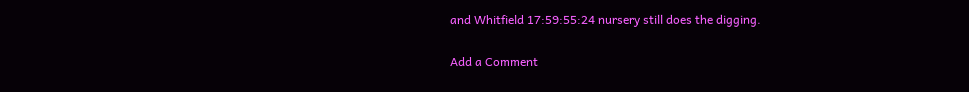and Whitfield 17:59:55:24 nursery still does the digging.

Add a Comment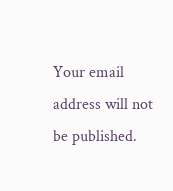Your email address will not be published.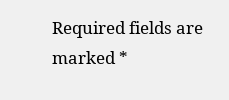Required fields are marked *